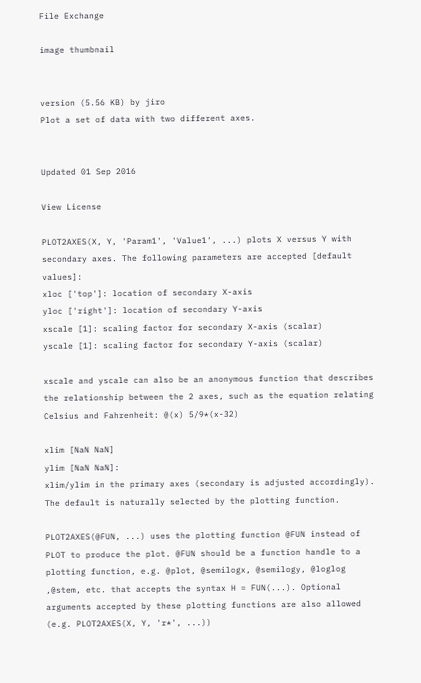File Exchange

image thumbnail


version (5.56 KB) by jiro
Plot a set of data with two different axes.


Updated 01 Sep 2016

View License

PLOT2AXES(X, Y, 'Param1', 'Value1', ...) plots X versus Y with secondary axes. The following parameters are accepted [default values]:
xloc ['top']: location of secondary X-axis
yloc ['right']: location of secondary Y-axis
xscale [1]: scaling factor for secondary X-axis (scalar)
yscale [1]: scaling factor for secondary Y-axis (scalar)

xscale and yscale can also be an anonymous function that describes the relationship between the 2 axes, such as the equation relating Celsius and Fahrenheit: @(x) 5/9*(x-32)

xlim [NaN NaN]
ylim [NaN NaN]:
xlim/ylim in the primary axes (secondary is adjusted accordingly). The default is naturally selected by the plotting function.

PLOT2AXES(@FUN, ...) uses the plotting function @FUN instead of PLOT to produce the plot. @FUN should be a function handle to a plotting function, e.g. @plot, @semilogx, @semilogy, @loglog ,@stem, etc. that accepts the syntax H = FUN(...). Optional arguments accepted by these plotting functions are also allowed (e.g. PLOT2AXES(X, Y, 'r*', ...))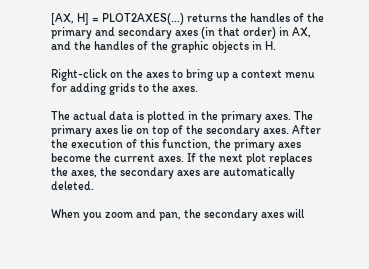[AX, H] = PLOT2AXES(...) returns the handles of the primary and secondary axes (in that order) in AX, and the handles of the graphic objects in H.

Right-click on the axes to bring up a context menu for adding grids to the axes.

The actual data is plotted in the primary axes. The primary axes lie on top of the secondary axes. After the execution of this function, the primary axes become the current axes. If the next plot replaces the axes, the secondary axes are automatically deleted.

When you zoom and pan, the secondary axes will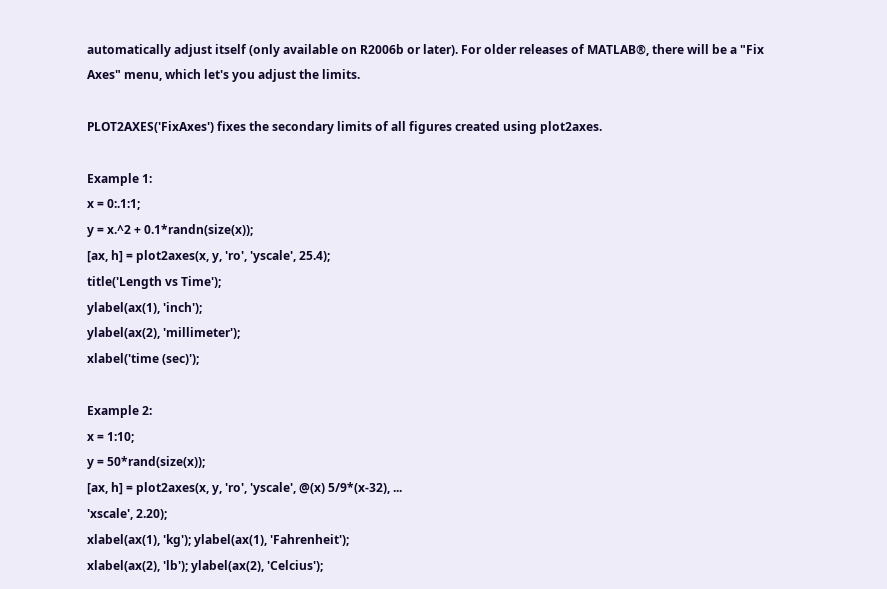automatically adjust itself (only available on R2006b or later). For older releases of MATLAB®, there will be a "Fix Axes" menu, which let's you adjust the limits.

PLOT2AXES('FixAxes') fixes the secondary limits of all figures created using plot2axes.

Example 1:
x = 0:.1:1;
y = x.^2 + 0.1*randn(size(x));
[ax, h] = plot2axes(x, y, 'ro', 'yscale', 25.4);
title('Length vs Time');
ylabel(ax(1), 'inch');
ylabel(ax(2), 'millimeter');
xlabel('time (sec)');

Example 2:
x = 1:10;
y = 50*rand(size(x));
[ax, h] = plot2axes(x, y, 'ro', 'yscale', @(x) 5/9*(x-32), ...
'xscale', 2.20);
xlabel(ax(1), 'kg'); ylabel(ax(1), 'Fahrenheit');
xlabel(ax(2), 'lb'); ylabel(ax(2), 'Celcius');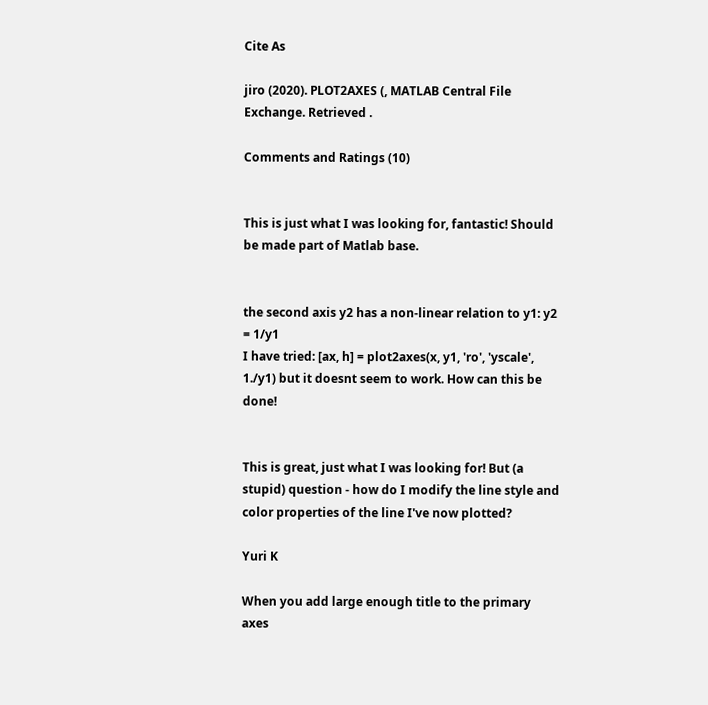Cite As

jiro (2020). PLOT2AXES (, MATLAB Central File Exchange. Retrieved .

Comments and Ratings (10)


This is just what I was looking for, fantastic! Should be made part of Matlab base.


the second axis y2 has a non-linear relation to y1: y2 = 1/y1
I have tried: [ax, h] = plot2axes(x, y1, 'ro', 'yscale', 1./y1) but it doesnt seem to work. How can this be done!


This is great, just what I was looking for! But (a stupid) question - how do I modify the line style and color properties of the line I've now plotted?

Yuri K

When you add large enough title to the primary axes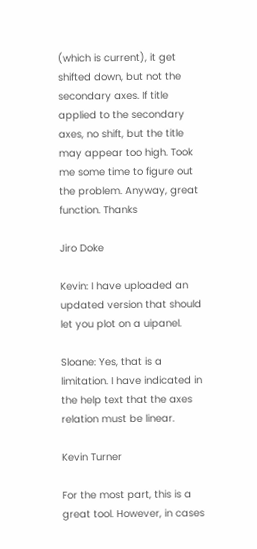(which is current), it get shifted down, but not the secondary axes. If title applied to the secondary axes, no shift, but the title may appear too high. Took me some time to figure out the problem. Anyway, great function. Thanks

Jiro Doke

Kevin: I have uploaded an updated version that should let you plot on a uipanel.

Sloane: Yes, that is a limitation. I have indicated in the help text that the axes relation must be linear.

Kevin Turner

For the most part, this is a great tool. However, in cases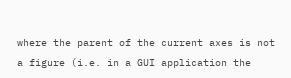where the parent of the current axes is not a figure (i.e. in a GUI application the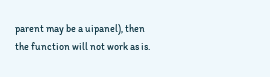parent may be a uipanel), then the function will not work as is.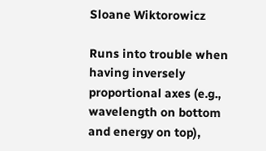Sloane Wiktorowicz

Runs into trouble when having inversely proportional axes (e.g., wavelength on bottom and energy on top),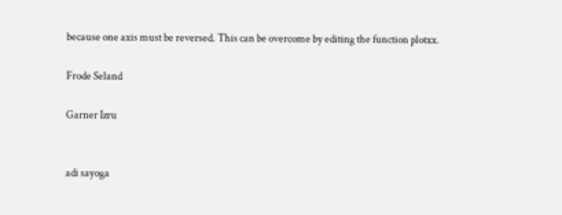because one axis must be reversed. This can be overcome by editing the function plotxx.

Frode Seland

Garner Izru


adi sayoga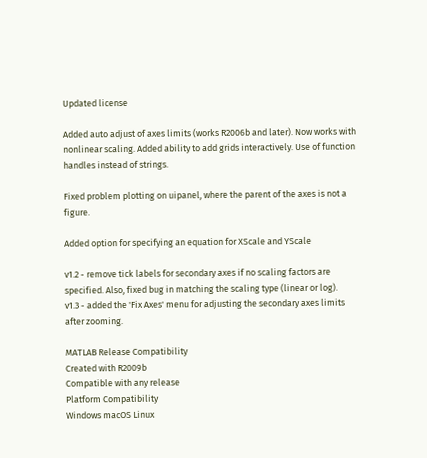Updated license

Added auto adjust of axes limits (works R2006b and later). Now works with nonlinear scaling. Added ability to add grids interactively. Use of function handles instead of strings.

Fixed problem plotting on uipanel, where the parent of the axes is not a figure.

Added option for specifying an equation for XScale and YScale

v1.2 - remove tick labels for secondary axes if no scaling factors are specified. Also, fixed bug in matching the scaling type (linear or log).
v1.3 - added the 'Fix Axes' menu for adjusting the secondary axes limits after zooming.

MATLAB Release Compatibility
Created with R2009b
Compatible with any release
Platform Compatibility
Windows macOS Linux